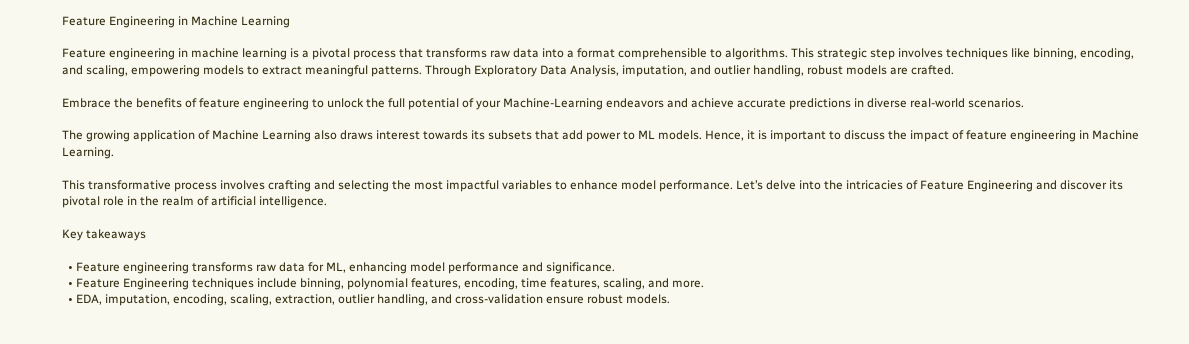Feature Engineering in Machine Learning

Feature engineering in machine learning is a pivotal process that transforms raw data into a format comprehensible to algorithms. This strategic step involves techniques like binning, encoding, and scaling, empowering models to extract meaningful patterns. Through Exploratory Data Analysis, imputation, and outlier handling, robust models are crafted.

Embrace the benefits of feature engineering to unlock the full potential of your Machine-Learning endeavors and achieve accurate predictions in diverse real-world scenarios.

The growing application of Machine Learning also draws interest towards its subsets that add power to ML models. Hence, it is important to discuss the impact of feature engineering in Machine Learning.

This transformative process involves crafting and selecting the most impactful variables to enhance model performance. Let’s delve into the intricacies of Feature Engineering and discover its pivotal role in the realm of artificial intelligence.

Key takeaways

  • Feature engineering transforms raw data for ML, enhancing model performance and significance.
  • Feature Engineering techniques include binning, polynomial features, encoding, time features, scaling, and more.
  • EDA, imputation, encoding, scaling, extraction, outlier handling, and cross-validation ensure robust models.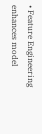• Feature Engineering enhances model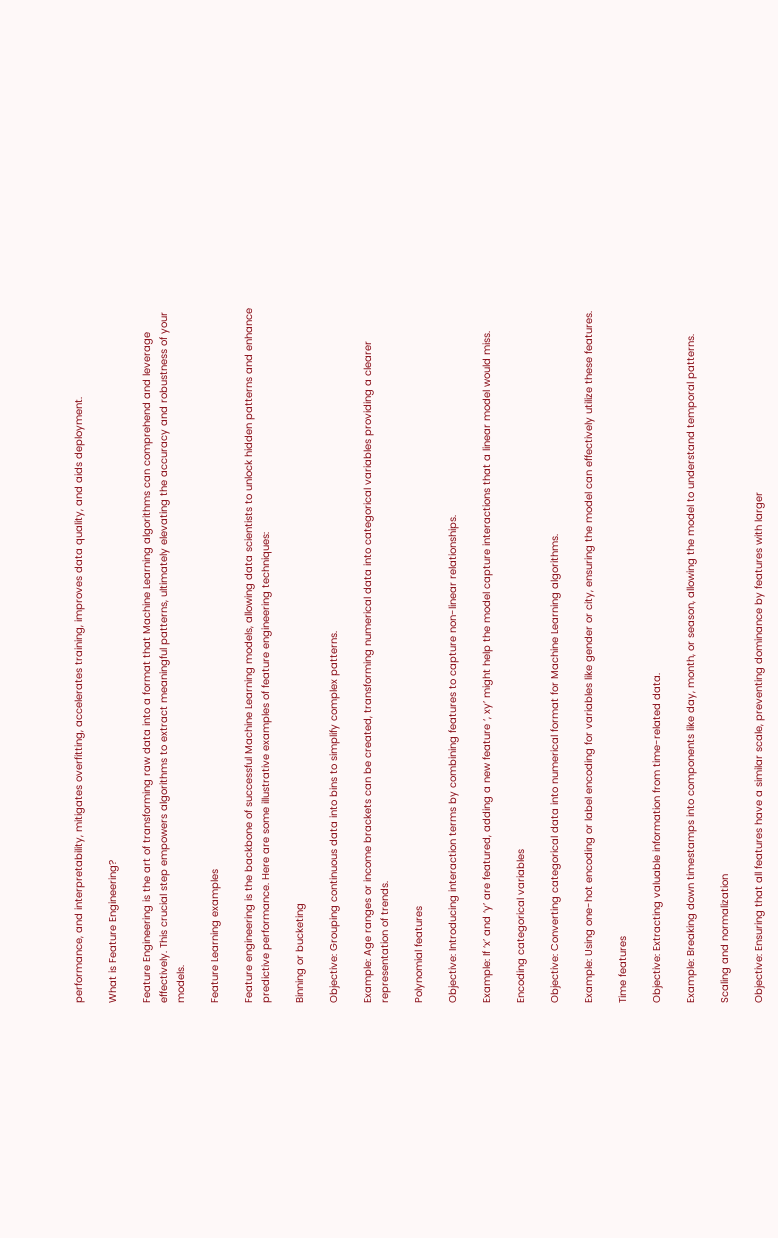performance, and interpretability, mitigates overfitting, accelerates training, improves data quality, and aids deployment.

What is Feature Engineering?

Feature Engineering is the art of transforming raw data into a format that Machine Learning algorithms can comprehend and leverage effectively. This crucial step empowers algorithms to extract meaningful patterns, ultimately elevating the accuracy and robustness of your models.

Feature Learning examples

Feature engineering is the backbone of successful Machine Learning models, allowing data scientists to unlock hidden patterns and enhance predictive performance. Here are some illustrative examples of feature engineering techniques:

Binning or bucketing

Objective: Grouping continuous data into bins to simplify complex patterns.

Example: Age ranges or income brackets can be created, transforming numerical data into categorical variables providing a clearer representation of trends.

Polynomial features

Objective: Introducing interaction terms by combining features to capture non-linear relationships.

Example: If ‘x’ and ‘y’ are featured, adding a new feature ‘, xy’ might help the model capture interactions that a linear model would miss.

Encoding categorical variables

Objective: Converting categorical data into numerical format for Machine Learning algorithms.

Example: Using one-hot encoding or label encoding for variables like gender or city, ensuring the model can effectively utilize these features.

Time features

Objective: Extracting valuable information from time-related data.

Example: Breaking down timestamps into components like day, month, or season, allowing the model to understand temporal patterns.

Scaling and normalization

Objective: Ensuring that all features have a similar scale, preventing dominance by features with larger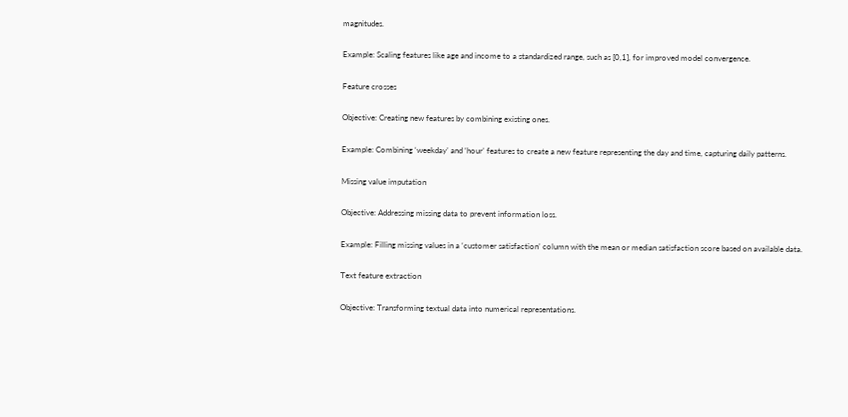magnitudes.

Example: Scaling features like age and income to a standardized range, such as [0,1], for improved model convergence.

Feature crosses

Objective: Creating new features by combining existing ones.

Example: Combining ‘weekday’ and ‘hour’ features to create a new feature representing the day and time, capturing daily patterns.

Missing value imputation

Objective: Addressing missing data to prevent information loss.

Example: Filling missing values in a ‘customer satisfaction’ column with the mean or median satisfaction score based on available data.

Text feature extraction

Objective: Transforming textual data into numerical representations.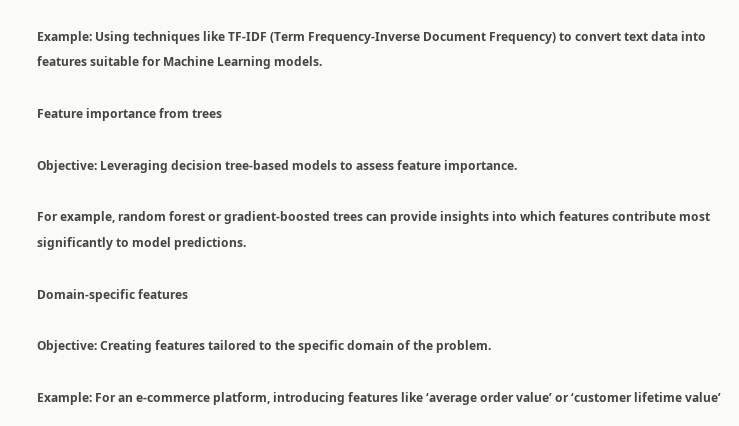Example: Using techniques like TF-IDF (Term Frequency-Inverse Document Frequency) to convert text data into features suitable for Machine Learning models.

Feature importance from trees

Objective: Leveraging decision tree-based models to assess feature importance.

For example, random forest or gradient-boosted trees can provide insights into which features contribute most significantly to model predictions.

Domain-specific features

Objective: Creating features tailored to the specific domain of the problem.

Example: For an e-commerce platform, introducing features like ‘average order value’ or ‘customer lifetime value’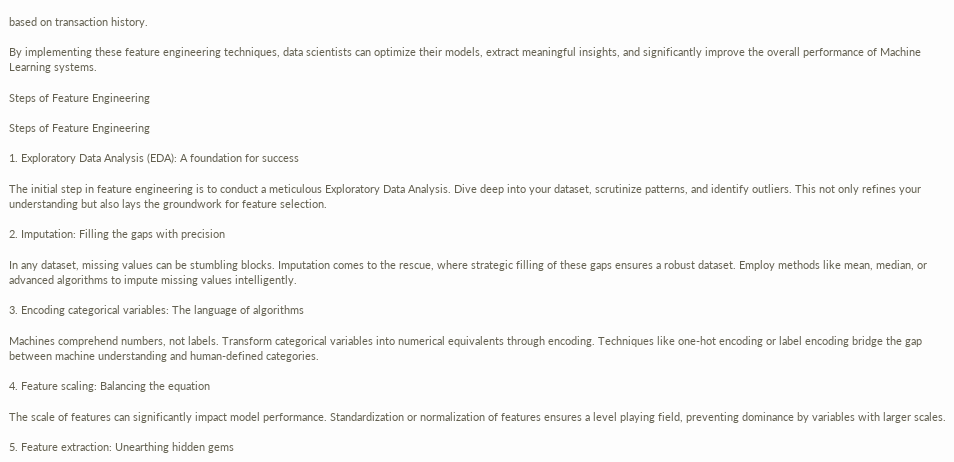based on transaction history.

By implementing these feature engineering techniques, data scientists can optimize their models, extract meaningful insights, and significantly improve the overall performance of Machine Learning systems.

Steps of Feature Engineering

Steps of Feature Engineering

1. Exploratory Data Analysis (EDA): A foundation for success

The initial step in feature engineering is to conduct a meticulous Exploratory Data Analysis. Dive deep into your dataset, scrutinize patterns, and identify outliers. This not only refines your understanding but also lays the groundwork for feature selection.

2. Imputation: Filling the gaps with precision

In any dataset, missing values can be stumbling blocks. Imputation comes to the rescue, where strategic filling of these gaps ensures a robust dataset. Employ methods like mean, median, or advanced algorithms to impute missing values intelligently.

3. Encoding categorical variables: The language of algorithms

Machines comprehend numbers, not labels. Transform categorical variables into numerical equivalents through encoding. Techniques like one-hot encoding or label encoding bridge the gap between machine understanding and human-defined categories.

4. Feature scaling: Balancing the equation

The scale of features can significantly impact model performance. Standardization or normalization of features ensures a level playing field, preventing dominance by variables with larger scales.

5. Feature extraction: Unearthing hidden gems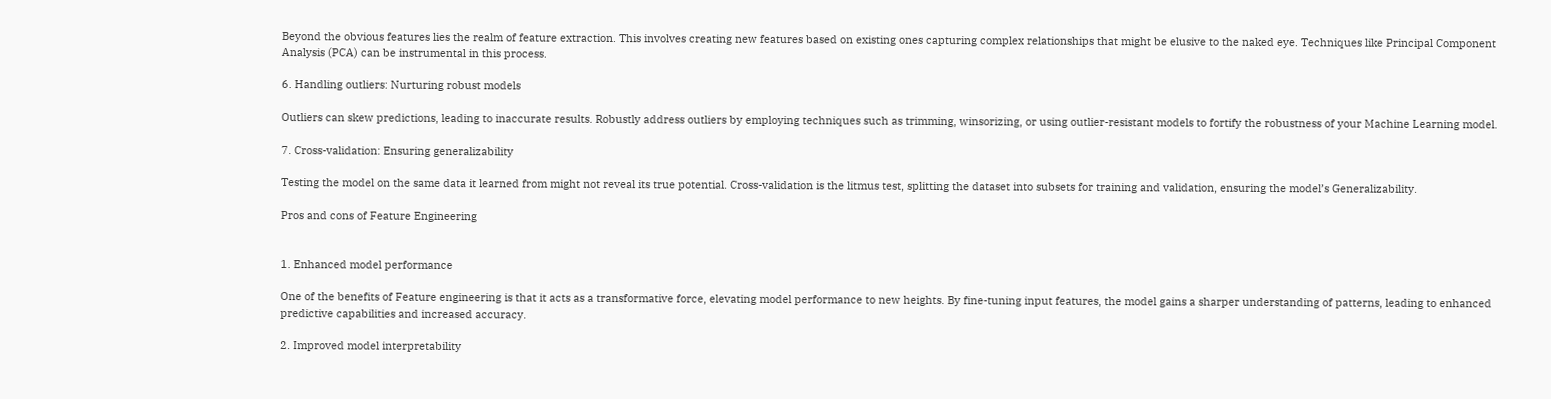Beyond the obvious features lies the realm of feature extraction. This involves creating new features based on existing ones capturing complex relationships that might be elusive to the naked eye. Techniques like Principal Component Analysis (PCA) can be instrumental in this process.

6. Handling outliers: Nurturing robust models

Outliers can skew predictions, leading to inaccurate results. Robustly address outliers by employing techniques such as trimming, winsorizing, or using outlier-resistant models to fortify the robustness of your Machine Learning model.

7. Cross-validation: Ensuring generalizability

Testing the model on the same data it learned from might not reveal its true potential. Cross-validation is the litmus test, splitting the dataset into subsets for training and validation, ensuring the model’s Generalizability.

Pros and cons of Feature Engineering


1. Enhanced model performance

One of the benefits of Feature engineering is that it acts as a transformative force, elevating model performance to new heights. By fine-tuning input features, the model gains a sharper understanding of patterns, leading to enhanced predictive capabilities and increased accuracy.

2. Improved model interpretability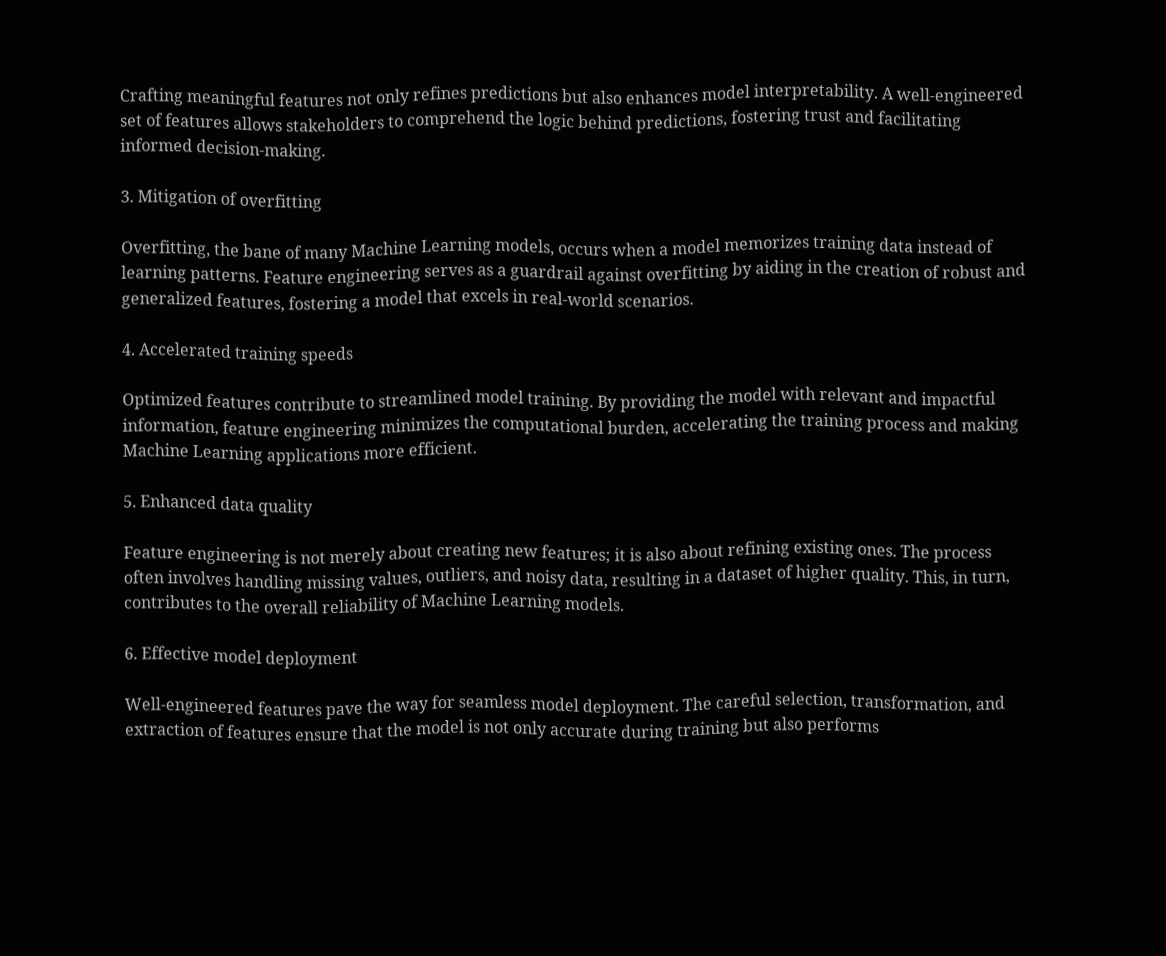Crafting meaningful features not only refines predictions but also enhances model interpretability. A well-engineered set of features allows stakeholders to comprehend the logic behind predictions, fostering trust and facilitating informed decision-making.

3. Mitigation of overfitting

Overfitting, the bane of many Machine Learning models, occurs when a model memorizes training data instead of learning patterns. Feature engineering serves as a guardrail against overfitting by aiding in the creation of robust and generalized features, fostering a model that excels in real-world scenarios.

4. Accelerated training speeds

Optimized features contribute to streamlined model training. By providing the model with relevant and impactful information, feature engineering minimizes the computational burden, accelerating the training process and making Machine Learning applications more efficient.

5. Enhanced data quality

Feature engineering is not merely about creating new features; it is also about refining existing ones. The process often involves handling missing values, outliers, and noisy data, resulting in a dataset of higher quality. This, in turn, contributes to the overall reliability of Machine Learning models.

6. Effective model deployment

Well-engineered features pave the way for seamless model deployment. The careful selection, transformation, and extraction of features ensure that the model is not only accurate during training but also performs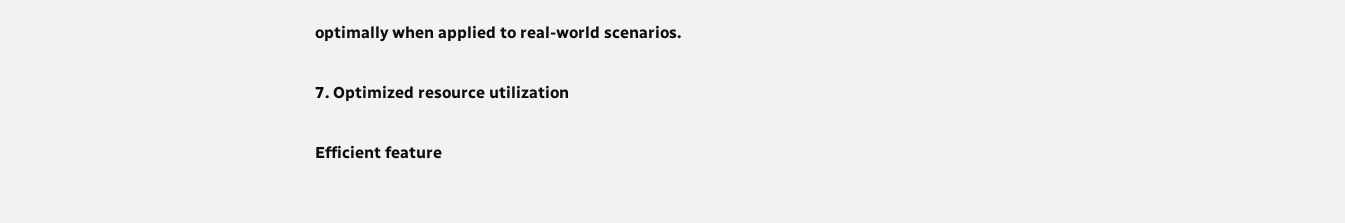optimally when applied to real-world scenarios.

7. Optimized resource utilization

Efficient feature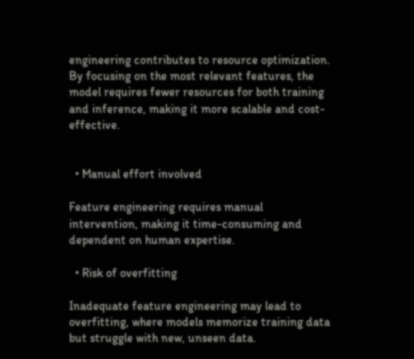engineering contributes to resource optimization. By focusing on the most relevant features, the model requires fewer resources for both training and inference, making it more scalable and cost-effective.


  • Manual effort involved

Feature engineering requires manual intervention, making it time-consuming and dependent on human expertise.

  • Risk of overfitting

Inadequate feature engineering may lead to overfitting, where models memorize training data but struggle with new, unseen data.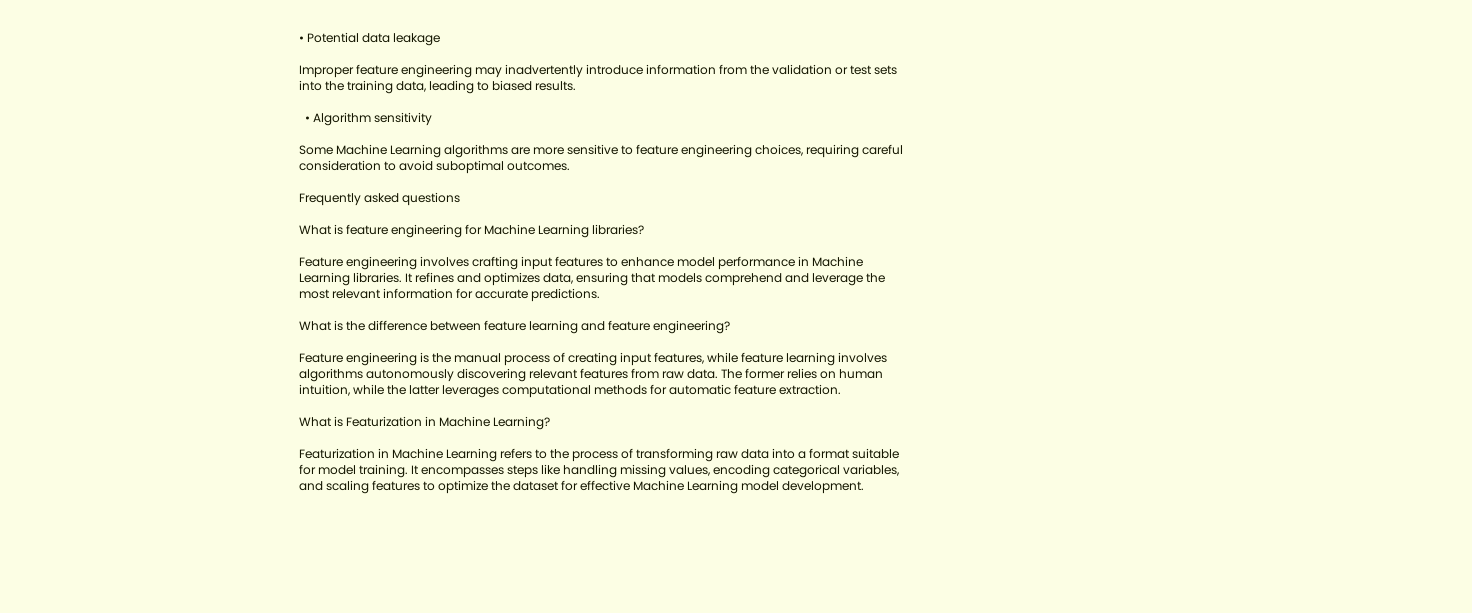• Potential data leakage

Improper feature engineering may inadvertently introduce information from the validation or test sets into the training data, leading to biased results.

  • Algorithm sensitivity

Some Machine Learning algorithms are more sensitive to feature engineering choices, requiring careful consideration to avoid suboptimal outcomes.

Frequently asked questions

What is feature engineering for Machine Learning libraries?

Feature engineering involves crafting input features to enhance model performance in Machine Learning libraries. It refines and optimizes data, ensuring that models comprehend and leverage the most relevant information for accurate predictions.

What is the difference between feature learning and feature engineering?

Feature engineering is the manual process of creating input features, while feature learning involves algorithms autonomously discovering relevant features from raw data. The former relies on human intuition, while the latter leverages computational methods for automatic feature extraction.

What is Featurization in Machine Learning?

Featurization in Machine Learning refers to the process of transforming raw data into a format suitable for model training. It encompasses steps like handling missing values, encoding categorical variables, and scaling features to optimize the dataset for effective Machine Learning model development.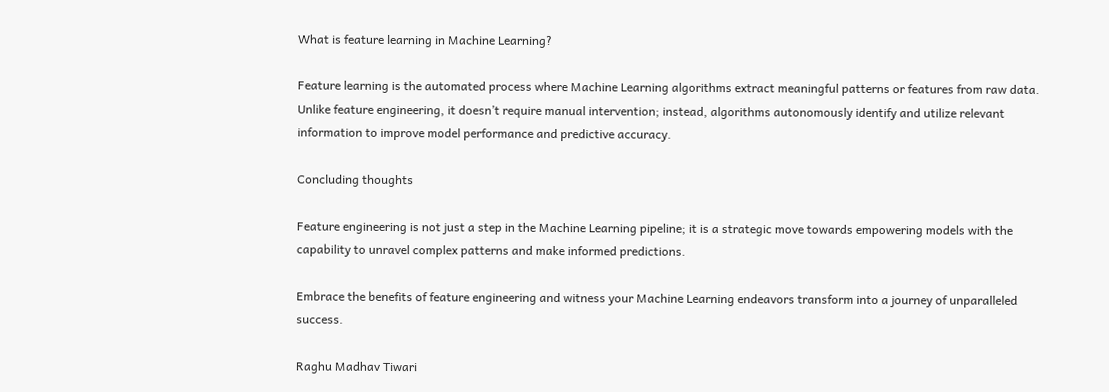What is feature learning in Machine Learning?

Feature learning is the automated process where Machine Learning algorithms extract meaningful patterns or features from raw data. Unlike feature engineering, it doesn’t require manual intervention; instead, algorithms autonomously identify and utilize relevant information to improve model performance and predictive accuracy.

Concluding thoughts

Feature engineering is not just a step in the Machine Learning pipeline; it is a strategic move towards empowering models with the capability to unravel complex patterns and make informed predictions.

Embrace the benefits of feature engineering and witness your Machine Learning endeavors transform into a journey of unparalleled success.

Raghu Madhav Tiwari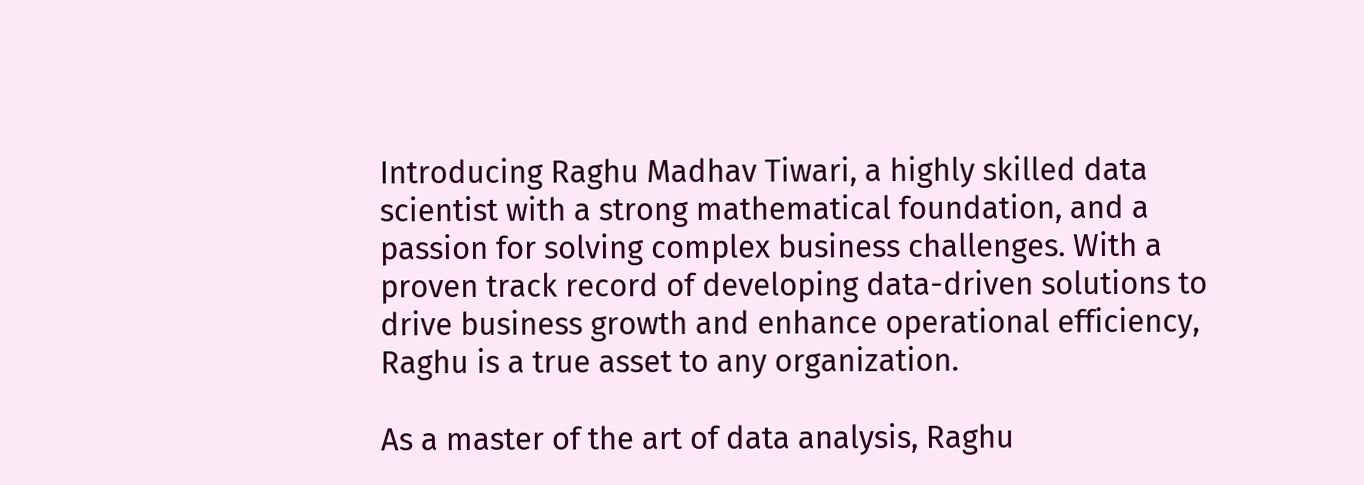Introducing Raghu Madhav Tiwari, a highly skilled data scientist with a strong mathematical foundation, and a passion for solving complex business challenges. With a proven track record of developing data-driven solutions to drive business growth and enhance operational efficiency, Raghu is a true asset to any organization.

As a master of the art of data analysis, Raghu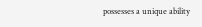possesses a unique ability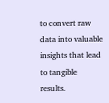to convert raw data into valuable insights that lead to tangible results.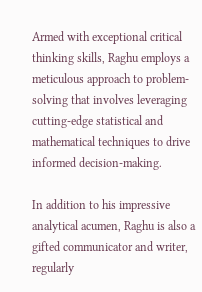Armed with exceptional critical thinking skills, Raghu employs a meticulous approach to problem-solving that involves leveraging cutting-edge statistical and mathematical techniques to drive informed decision-making.

In addition to his impressive analytical acumen, Raghu is also a gifted communicator and writer, regularly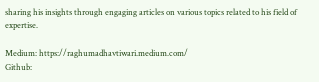sharing his insights through engaging articles on various topics related to his field of expertise.

Medium: https://raghumadhavtiwari.medium.com/
Github: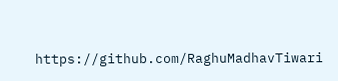https://github.com/RaghuMadhavTiwari